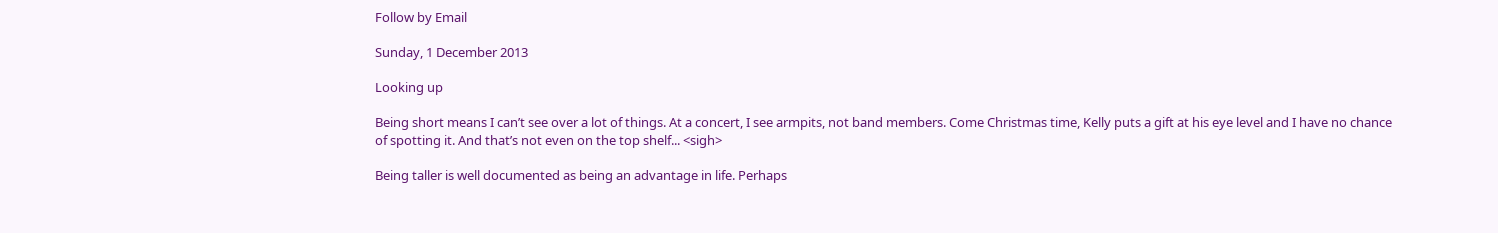Follow by Email

Sunday, 1 December 2013

Looking up

Being short means I can’t see over a lot of things. At a concert, I see armpits, not band members. Come Christmas time, Kelly puts a gift at his eye level and I have no chance of spotting it. And that’s not even on the top shelf... <sigh>

Being taller is well documented as being an advantage in life. Perhaps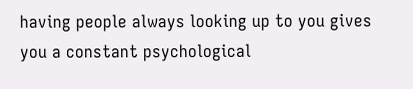having people always looking up to you gives you a constant psychological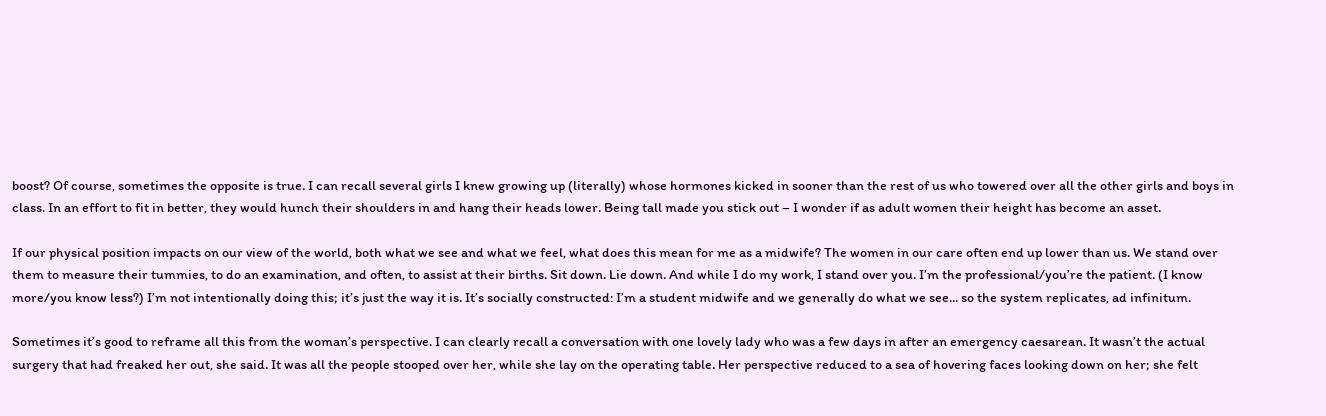boost? Of course, sometimes the opposite is true. I can recall several girls I knew growing up (literally) whose hormones kicked in sooner than the rest of us who towered over all the other girls and boys in class. In an effort to fit in better, they would hunch their shoulders in and hang their heads lower. Being tall made you stick out – I wonder if as adult women their height has become an asset.

If our physical position impacts on our view of the world, both what we see and what we feel, what does this mean for me as a midwife? The women in our care often end up lower than us. We stand over them to measure their tummies, to do an examination, and often, to assist at their births. Sit down. Lie down. And while I do my work, I stand over you. I’m the professional/you’re the patient. (I know more/you know less?) I’m not intentionally doing this; it’s just the way it is. It’s socially constructed: I’m a student midwife and we generally do what we see... so the system replicates, ad infinitum.

Sometimes it’s good to reframe all this from the woman’s perspective. I can clearly recall a conversation with one lovely lady who was a few days in after an emergency caesarean. It wasn’t the actual surgery that had freaked her out, she said. It was all the people stooped over her, while she lay on the operating table. Her perspective reduced to a sea of hovering faces looking down on her; she felt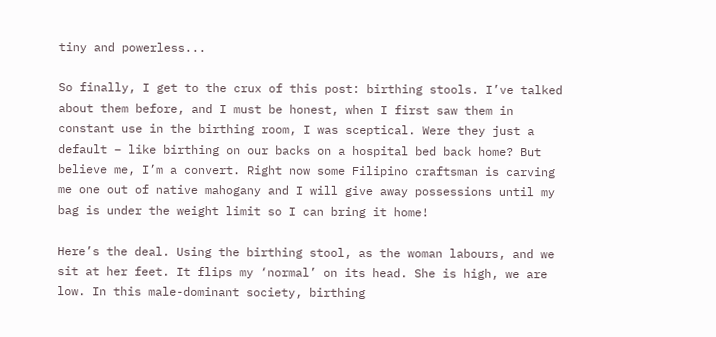tiny and powerless...

So finally, I get to the crux of this post: birthing stools. I’ve talked about them before, and I must be honest, when I first saw them in constant use in the birthing room, I was sceptical. Were they just a default – like birthing on our backs on a hospital bed back home? But believe me, I’m a convert. Right now some Filipino craftsman is carving me one out of native mahogany and I will give away possessions until my bag is under the weight limit so I can bring it home!

Here’s the deal. Using the birthing stool, as the woman labours, and we sit at her feet. It flips my ‘normal’ on its head. She is high, we are low. In this male-dominant society, birthing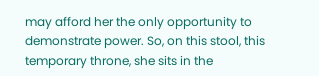may afford her the only opportunity to demonstrate power. So, on this stool, this temporary throne, she sits in the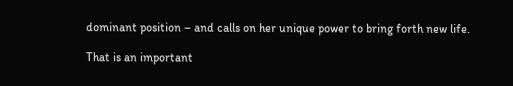dominant position – and calls on her unique power to bring forth new life.

That is an important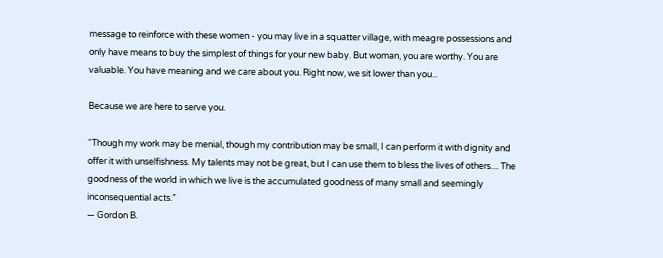message to reinforce with these women - you may live in a squatter village, with meagre possessions and only have means to buy the simplest of things for your new baby. But woman, you are worthy. You are valuable. You have meaning and we care about you. Right now, we sit lower than you...

Because we are here to serve you.

“Though my work may be menial, though my contribution may be small, I can perform it with dignity and offer it with unselfishness. My talents may not be great, but I can use them to bless the lives of others.... The goodness of the world in which we live is the accumulated goodness of many small and seemingly inconsequential acts.”
― Gordon B.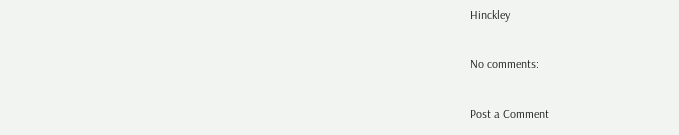Hinckley

No comments:

Post a Comment